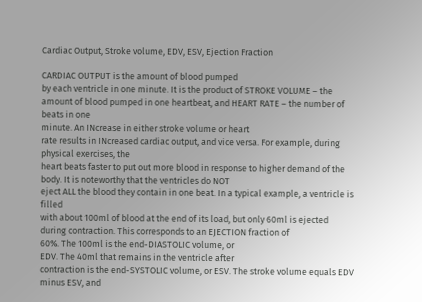Cardiac Output, Stroke volume, EDV, ESV, Ejection Fraction

CARDIAC OUTPUT is the amount of blood pumped
by each ventricle in one minute. It is the product of STROKE VOLUME – the
amount of blood pumped in one heartbeat, and HEART RATE – the number of beats in one
minute. An INcrease in either stroke volume or heart
rate results in INcreased cardiac output, and vice versa. For example, during physical exercises, the
heart beats faster to put out more blood in response to higher demand of the body. It is noteworthy that the ventricles do NOT
eject ALL the blood they contain in one beat. In a typical example, a ventricle is filled
with about 100ml of blood at the end of its load, but only 60ml is ejected during contraction. This corresponds to an EJECTION fraction of
60%. The 100ml is the end-DIASTOLIC volume, or
EDV. The 40ml that remains in the ventricle after
contraction is the end-SYSTOLIC volume, or ESV. The stroke volume equals EDV minus ESV, and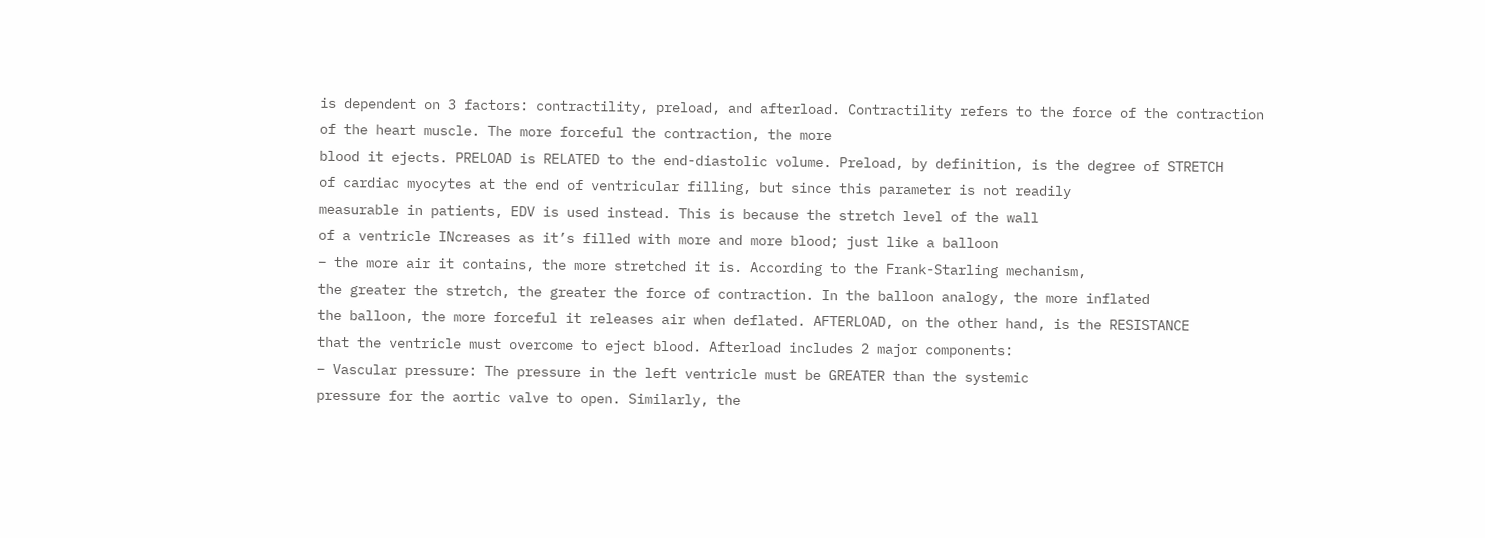is dependent on 3 factors: contractility, preload, and afterload. Contractility refers to the force of the contraction
of the heart muscle. The more forceful the contraction, the more
blood it ejects. PRELOAD is RELATED to the end-diastolic volume. Preload, by definition, is the degree of STRETCH
of cardiac myocytes at the end of ventricular filling, but since this parameter is not readily
measurable in patients, EDV is used instead. This is because the stretch level of the wall
of a ventricle INcreases as it’s filled with more and more blood; just like a balloon
– the more air it contains, the more stretched it is. According to the Frank-Starling mechanism,
the greater the stretch, the greater the force of contraction. In the balloon analogy, the more inflated
the balloon, the more forceful it releases air when deflated. AFTERLOAD, on the other hand, is the RESISTANCE
that the ventricle must overcome to eject blood. Afterload includes 2 major components:
– Vascular pressure: The pressure in the left ventricle must be GREATER than the systemic
pressure for the aortic valve to open. Similarly, the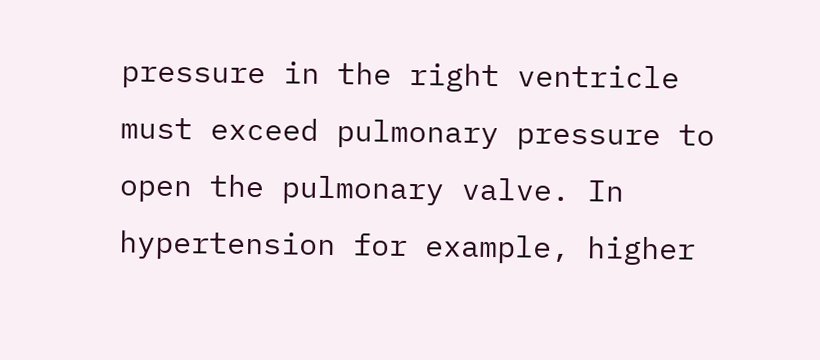pressure in the right ventricle
must exceed pulmonary pressure to open the pulmonary valve. In hypertension for example, higher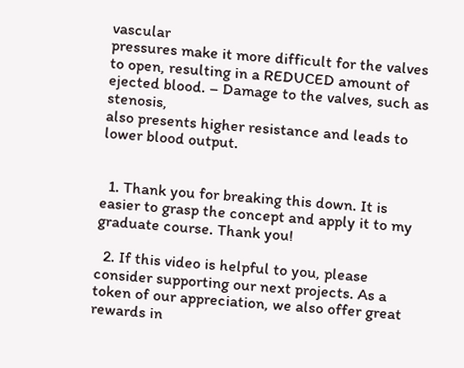vascular
pressures make it more difficult for the valves to open, resulting in a REDUCED amount of
ejected blood. – Damage to the valves, such as stenosis,
also presents higher resistance and leads to lower blood output.


  1. Thank you for breaking this down. It is easier to grasp the concept and apply it to my graduate course. Thank you!

  2. If this video is helpful to you, please consider supporting our next projects. As a token of our appreciation, we also offer great rewards in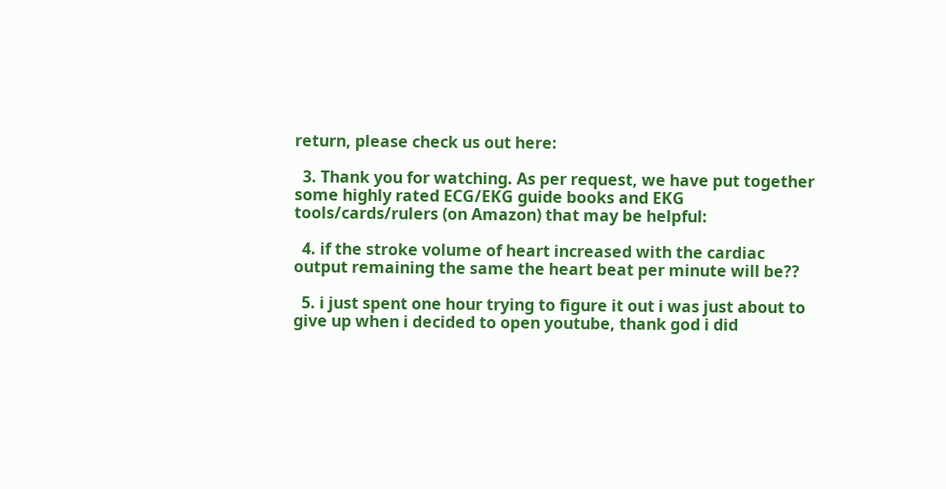return, please check us out here:

  3. Thank you for watching. As per request, we have put together some highly rated ECG/EKG guide books and EKG tools/cards/rulers (on Amazon) that may be helpful:

  4. if the stroke volume of heart increased with the cardiac output remaining the same the heart beat per minute will be??

  5. i just spent one hour trying to figure it out i was just about to give up when i decided to open youtube, thank god i did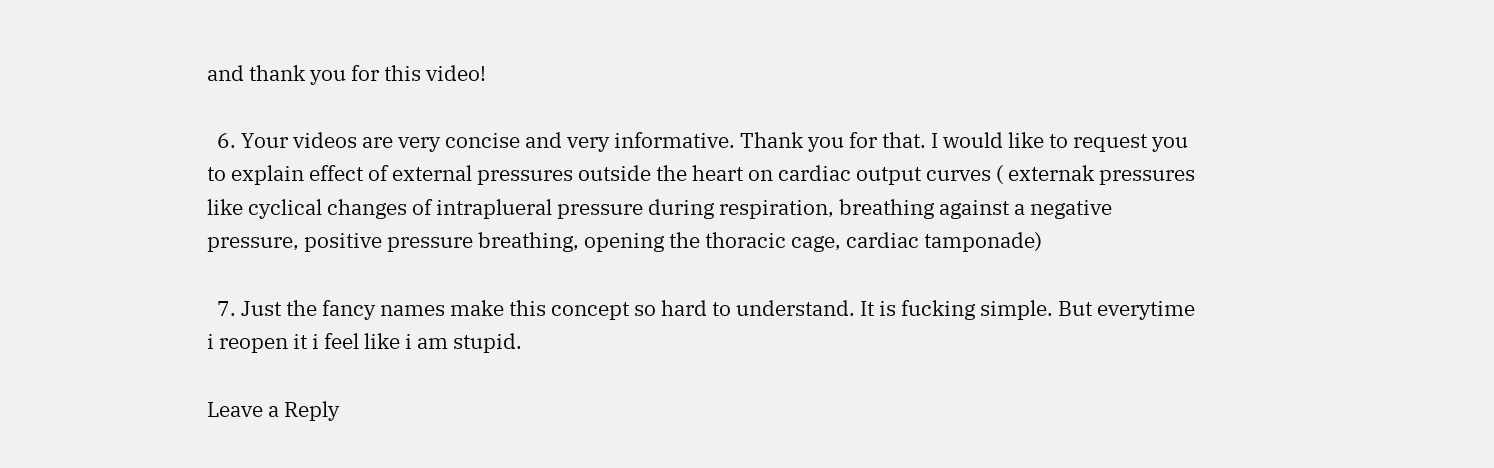and thank you for this video!

  6. Your videos are very concise and very informative. Thank you for that. I would like to request you to explain effect of external pressures outside the heart on cardiac output curves ( externak pressures like cyclical changes of intraplueral pressure during respiration, breathing against a negative pressure, positive pressure breathing, opening the thoracic cage, cardiac tamponade)

  7. Just the fancy names make this concept so hard to understand. It is fucking simple. But everytime i reopen it i feel like i am stupid.

Leave a Reply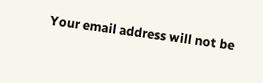Your email address will not be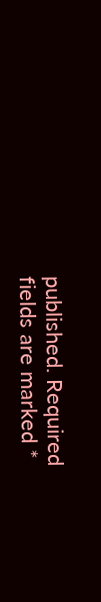published. Required fields are marked *